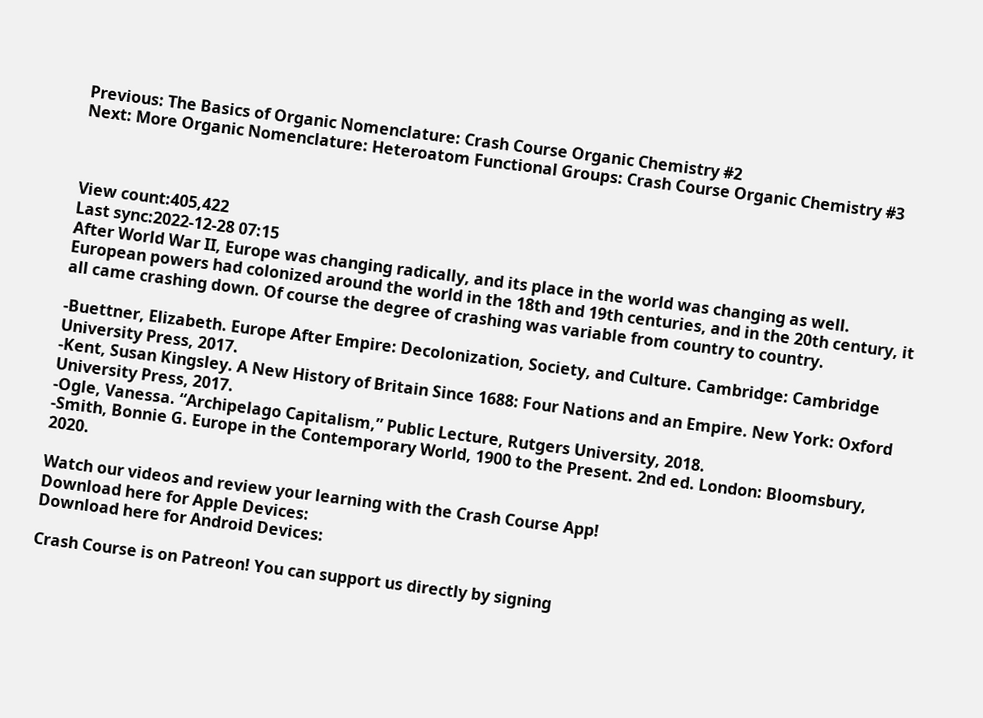Previous: The Basics of Organic Nomenclature: Crash Course Organic Chemistry #2
Next: More Organic Nomenclature: Heteroatom Functional Groups: Crash Course Organic Chemistry #3



View count:405,422
Last sync:2022-12-28 07:15
After World War II, Europe was changing radically, and its place in the world was changing as well. European powers had colonized around the world in the 18th and 19th centuries, and in the 20th century, it all came crashing down. Of course the degree of crashing was variable from country to country.

-Buettner, Elizabeth. Europe After Empire: Decolonization, Society, and Culture. Cambridge: Cambridge University Press, 2017.
-Kent, Susan Kingsley. A New History of Britain Since 1688: Four Nations and an Empire. New York: Oxford University Press, 2017.
-Ogle, Vanessa. “Archipelago Capitalism,” Public Lecture, Rutgers University, 2018.
-Smith, Bonnie G. Europe in the Contemporary World, 1900 to the Present. 2nd ed. London: Bloomsbury, 2020.

Watch our videos and review your learning with the Crash Course App!
Download here for Apple Devices:
Download here for Android Devices:

Crash Course is on Patreon! You can support us directly by signing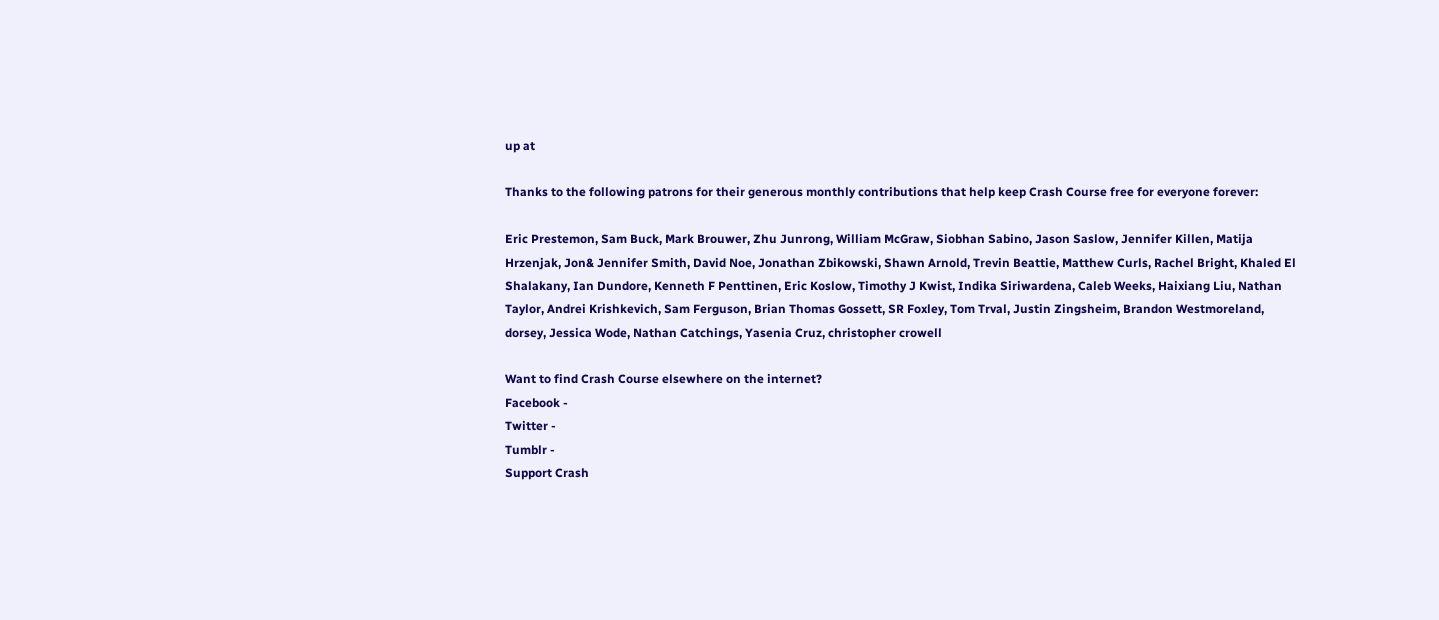up at

Thanks to the following patrons for their generous monthly contributions that help keep Crash Course free for everyone forever:

Eric Prestemon, Sam Buck, Mark Brouwer, Zhu Junrong, William McGraw, Siobhan Sabino, Jason Saslow, Jennifer Killen, Matija Hrzenjak, Jon& Jennifer Smith, David Noe, Jonathan Zbikowski, Shawn Arnold, Trevin Beattie, Matthew Curls, Rachel Bright, Khaled El Shalakany, Ian Dundore, Kenneth F Penttinen, Eric Koslow, Timothy J Kwist, Indika Siriwardena, Caleb Weeks, Haixiang Liu, Nathan Taylor, Andrei Krishkevich, Sam Ferguson, Brian Thomas Gossett, SR Foxley, Tom Trval, Justin Zingsheim, Brandon Westmoreland, dorsey, Jessica Wode, Nathan Catchings, Yasenia Cruz, christopher crowell

Want to find Crash Course elsewhere on the internet?
Facebook -
Twitter -
Tumblr -
Support Crash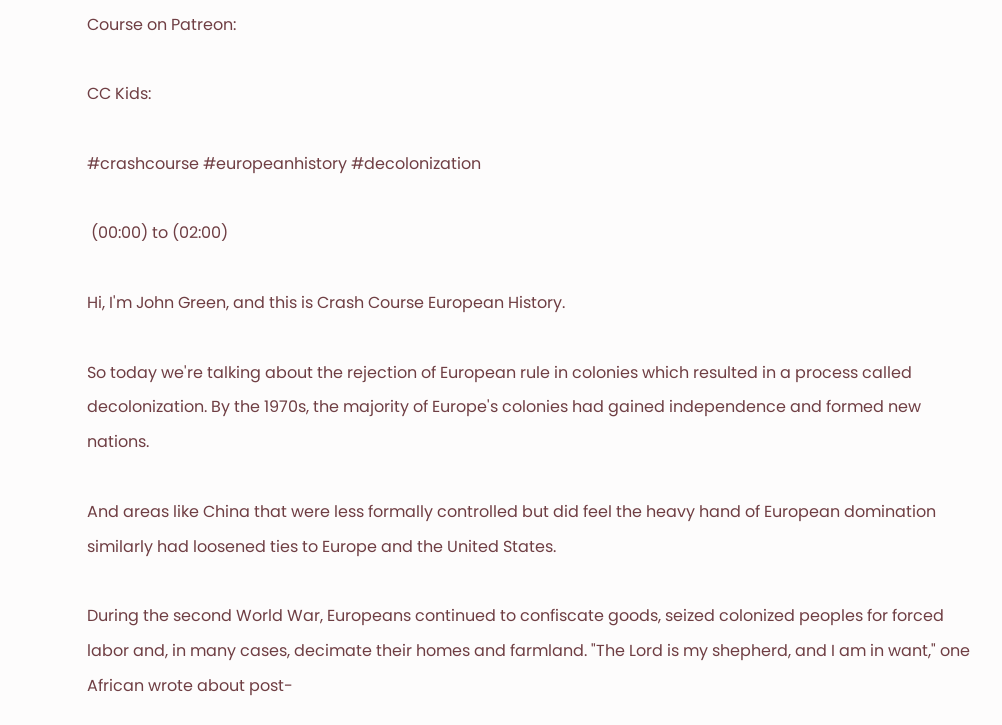Course on Patreon:

CC Kids:

#crashcourse #europeanhistory #decolonization

 (00:00) to (02:00)

Hi, I'm John Green, and this is Crash Course European History.

So today we're talking about the rejection of European rule in colonies which resulted in a process called decolonization. By the 1970s, the majority of Europe's colonies had gained independence and formed new nations.

And areas like China that were less formally controlled but did feel the heavy hand of European domination similarly had loosened ties to Europe and the United States.

During the second World War, Europeans continued to confiscate goods, seized colonized peoples for forced labor and, in many cases, decimate their homes and farmland. "The Lord is my shepherd, and I am in want," one African wrote about post-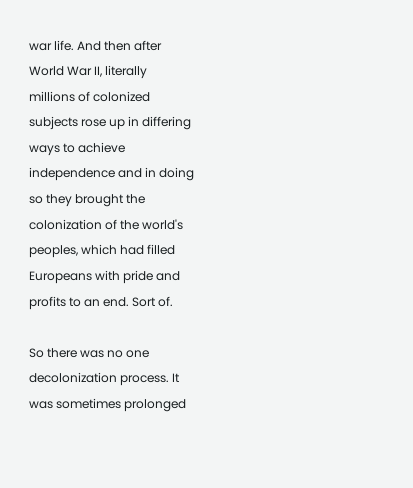war life. And then after World War II, literally millions of colonized subjects rose up in differing ways to achieve independence and in doing so they brought the colonization of the world's peoples, which had filled Europeans with pride and profits to an end. Sort of.

So there was no one decolonization process. It was sometimes prolonged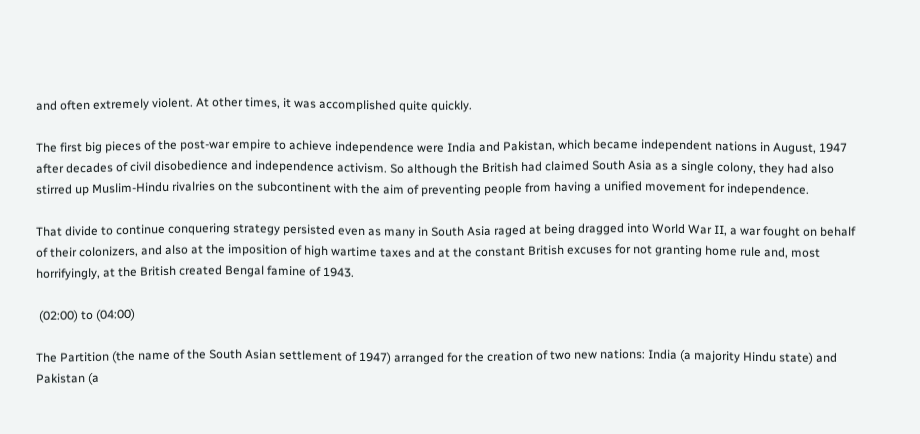and often extremely violent. At other times, it was accomplished quite quickly.

The first big pieces of the post-war empire to achieve independence were India and Pakistan, which became independent nations in August, 1947 after decades of civil disobedience and independence activism. So although the British had claimed South Asia as a single colony, they had also stirred up Muslim-Hindu rivalries on the subcontinent with the aim of preventing people from having a unified movement for independence.

That divide to continue conquering strategy persisted even as many in South Asia raged at being dragged into World War II, a war fought on behalf of their colonizers, and also at the imposition of high wartime taxes and at the constant British excuses for not granting home rule and, most horrifyingly, at the British created Bengal famine of 1943.

 (02:00) to (04:00)

The Partition (the name of the South Asian settlement of 1947) arranged for the creation of two new nations: India (a majority Hindu state) and Pakistan (a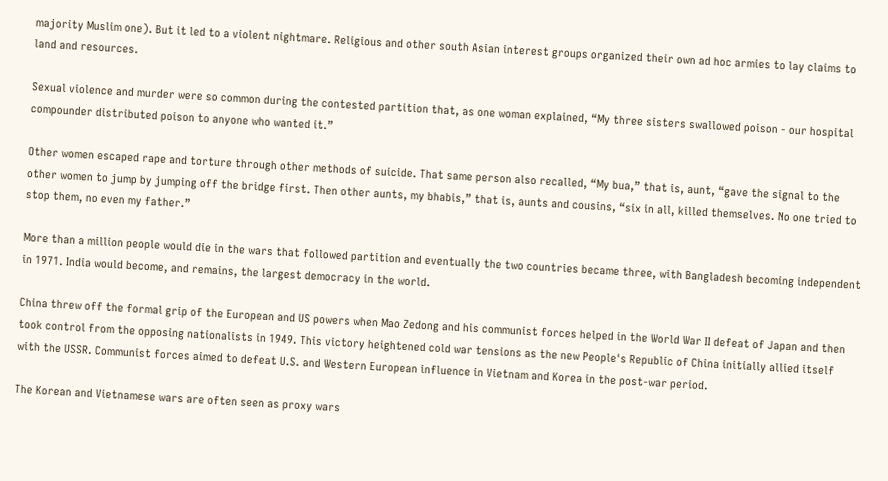majority Muslim one). But it led to a violent nightmare. Religious and other south Asian interest groups organized their own ad hoc armies to lay claims to land and resources.

Sexual violence and murder were so common during the contested partition that, as one woman explained, “My three sisters swallowed poison - our hospital compounder distributed poison to anyone who wanted it.”

Other women escaped rape and torture through other methods of suicide. That same person also recalled, “My bua,” that is, aunt, “gave the signal to the other women to jump by jumping off the bridge first. Then other aunts, my bhabis,” that is, aunts and cousins, “six in all, killed themselves. No one tried to stop them, no even my father.”

More than a million people would die in the wars that followed partition and eventually the two countries became three, with Bangladesh becoming independent in 1971. India would become, and remains, the largest democracy in the world.

China threw off the formal grip of the European and US powers when Mao Zedong and his communist forces helped in the World War II defeat of Japan and then took control from the opposing nationalists in 1949. This victory heightened cold war tensions as the new People's Republic of China initially allied itself with the USSR. Communist forces aimed to defeat U.S. and Western European influence in Vietnam and Korea in the post-war period.

The Korean and Vietnamese wars are often seen as proxy wars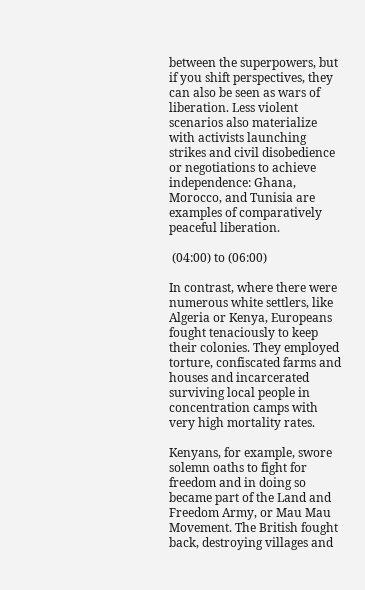between the superpowers, but if you shift perspectives, they can also be seen as wars of liberation. Less violent scenarios also materialize with activists launching strikes and civil disobedience or negotiations to achieve independence: Ghana, Morocco, and Tunisia are examples of comparatively peaceful liberation.

 (04:00) to (06:00)

In contrast, where there were numerous white settlers, like Algeria or Kenya, Europeans fought tenaciously to keep their colonies. They employed torture, confiscated farms and houses and incarcerated surviving local people in concentration camps with very high mortality rates.

Kenyans, for example, swore solemn oaths to fight for freedom and in doing so became part of the Land and Freedom Army, or Mau Mau Movement. The British fought back, destroying villages and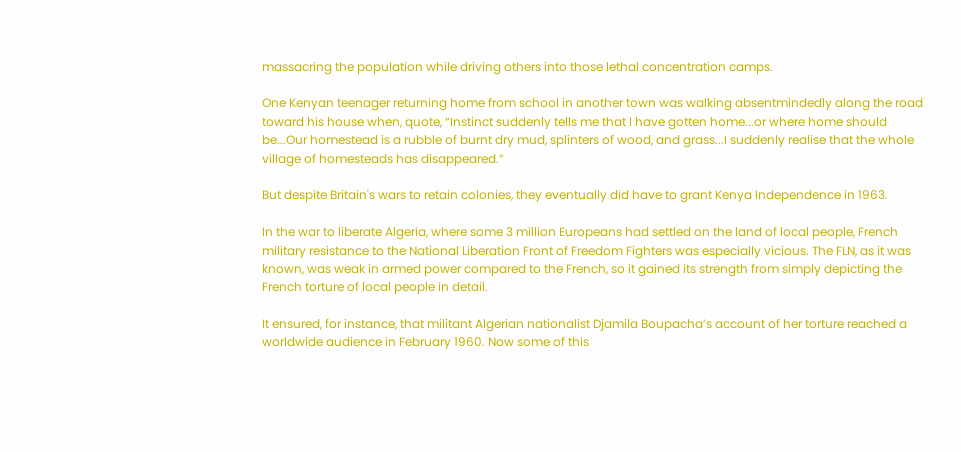massacring the population while driving others into those lethal concentration camps.

One Kenyan teenager returning home from school in another town was walking absentmindedly along the road toward his house when, quote, “Instinct suddenly tells me that I have gotten home...or where home should be...Our homestead is a rubble of burnt dry mud, splinters of wood, and grass...I suddenly realise that the whole village of homesteads has disappeared.”

But despite Britain's wars to retain colonies, they eventually did have to grant Kenya Independence in 1963.

In the war to liberate Algeria, where some 3 million Europeans had settled on the land of local people, French military resistance to the National Liberation Front of Freedom Fighters was especially vicious. The FLN, as it was known, was weak in armed power compared to the French, so it gained its strength from simply depicting the French torture of local people in detail.

It ensured, for instance, that militant Algerian nationalist Djamila Boupacha’s account of her torture reached a worldwide audience in February 1960. Now some of this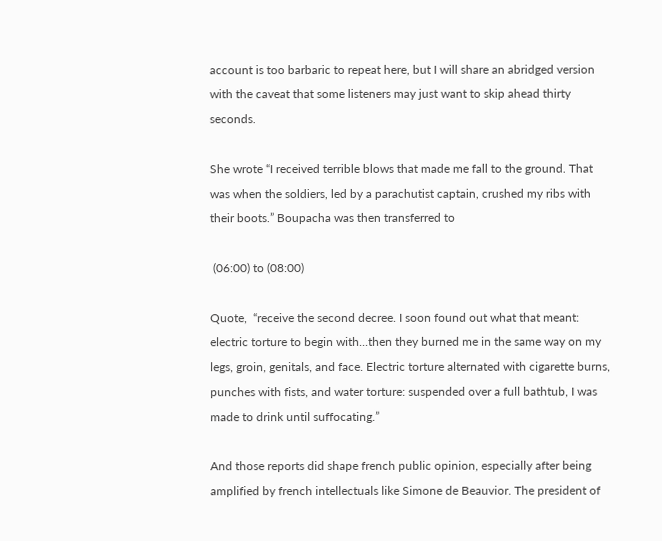account is too barbaric to repeat here, but I will share an abridged version with the caveat that some listeners may just want to skip ahead thirty seconds.

She wrote “I received terrible blows that made me fall to the ground. That was when the soldiers, led by a parachutist captain, crushed my ribs with their boots.” Boupacha was then transferred to

 (06:00) to (08:00)

Quote,  “receive the second decree. I soon found out what that meant: electric torture to begin with...then they burned me in the same way on my legs, groin, genitals, and face. Electric torture alternated with cigarette burns, punches with fists, and water torture: suspended over a full bathtub, I was made to drink until suffocating.”

And those reports did shape french public opinion, especially after being amplified by french intellectuals like Simone de Beauvior. The president of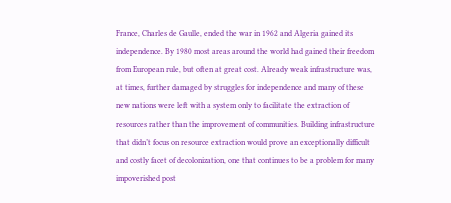France, Charles de Gaulle, ended the war in 1962 and Algeria gained its independence. By 1980 most areas around the world had gained their freedom from European rule, but often at great cost. Already weak infrastructure was, at times, further damaged by struggles for independence and many of these new nations were left with a system only to facilitate the extraction of resources rather than the improvement of communities. Building infrastructure that didn’t focus on resource extraction would prove an exceptionally difficult and costly facet of decolonization, one that continues to be a problem for many impoverished post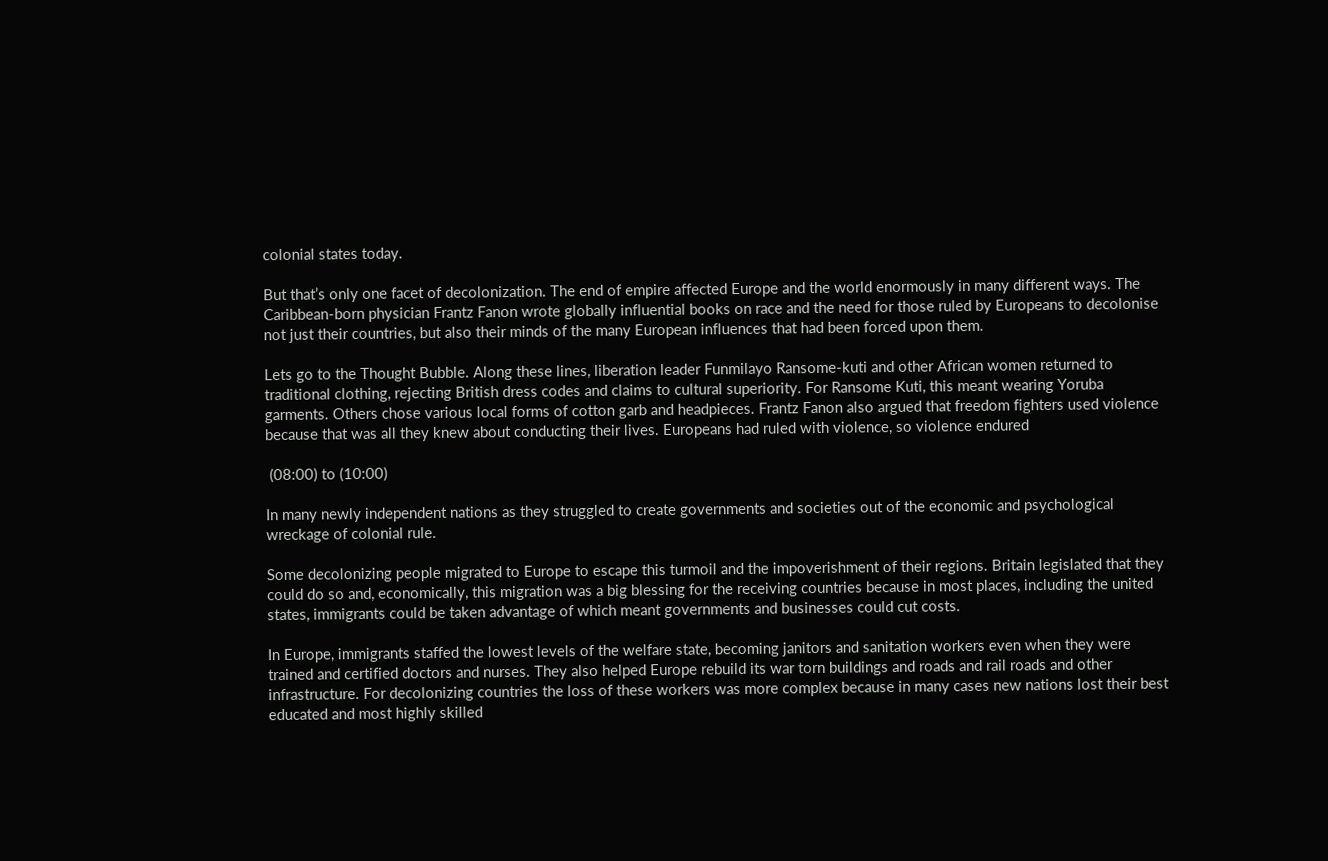colonial states today.

But that’s only one facet of decolonization. The end of empire affected Europe and the world enormously in many different ways. The Caribbean-born physician Frantz Fanon wrote globally influential books on race and the need for those ruled by Europeans to decolonise not just their countries, but also their minds of the many European influences that had been forced upon them.

Lets go to the Thought Bubble. Along these lines, liberation leader Funmilayo Ransome-kuti and other African women returned to traditional clothing, rejecting British dress codes and claims to cultural superiority. For Ransome Kuti, this meant wearing Yoruba garments. Others chose various local forms of cotton garb and headpieces. Frantz Fanon also argued that freedom fighters used violence because that was all they knew about conducting their lives. Europeans had ruled with violence, so violence endured

 (08:00) to (10:00)

In many newly independent nations as they struggled to create governments and societies out of the economic and psychological wreckage of colonial rule.

Some decolonizing people migrated to Europe to escape this turmoil and the impoverishment of their regions. Britain legislated that they could do so and, economically, this migration was a big blessing for the receiving countries because in most places, including the united states, immigrants could be taken advantage of which meant governments and businesses could cut costs.

In Europe, immigrants staffed the lowest levels of the welfare state, becoming janitors and sanitation workers even when they were trained and certified doctors and nurses. They also helped Europe rebuild its war torn buildings and roads and rail roads and other infrastructure. For decolonizing countries the loss of these workers was more complex because in many cases new nations lost their best educated and most highly skilled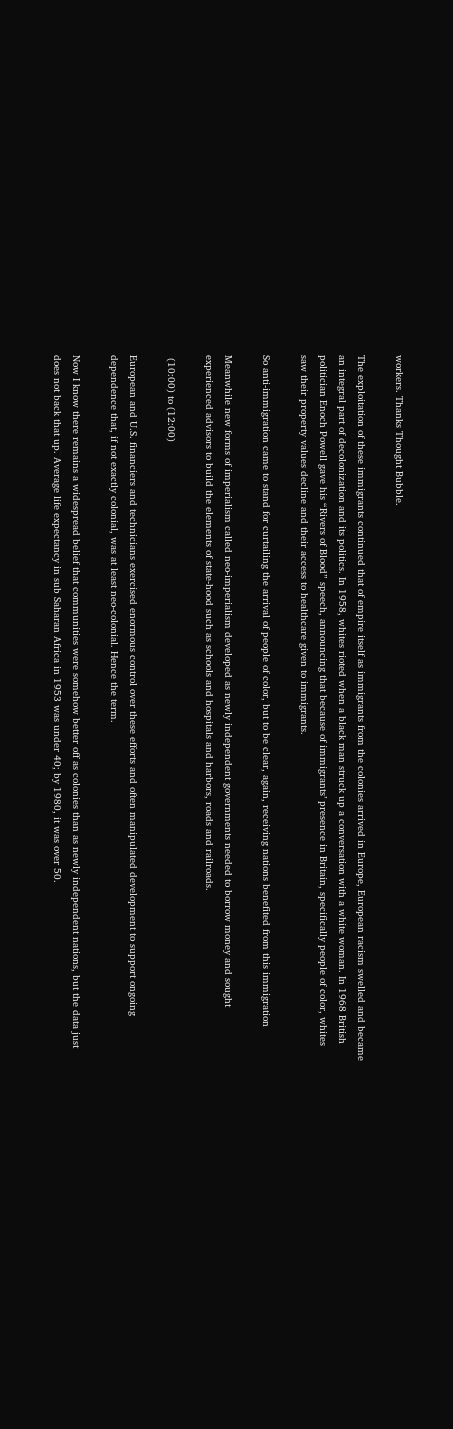workers. Thanks Thought Bubble.

The exploitation of these immigrants continued that of empire itself as immigrants from the colonies arrived in Europe, European racism swelled and became an integral part of decolonization and its politics. In 1958, whites rioted when a black man struck up a conversation with a white woman. In 1968 British politician Enoch Powell gave his “Rivers of Blood” speech, announcing that because of immigrants’ presence in Britain, specifically people of color, whites saw their property values decline and their access to healthcare given to immigrants.

So anti-immigration came to stand for curtailing the arrival of people of color, but to be clear, again, receiving nations benefited from this immigration

Meanwhile new forms of imperialism called neo-imperialism developed as newly independent governments needed to borrow money and sought experienced advisors to build the elements of state-hood such as schools and hospitals and harbors, roads and railroads.

 (10:00) to (12:00)

European and U.S. financiers and technicians exercised enormous control over these efforts and often manipulated development to support ongoing dependence that, if not exactly colonial, was at least neo-colonial. Hence the term.

Now I know there remains a widespread belief that communities were somehow better off as colonies than as newly independent nations, but the data just does not back that up. Average life expectancy in sub Saharan Africa in 1953 was under 40; by 1980, it was over 50.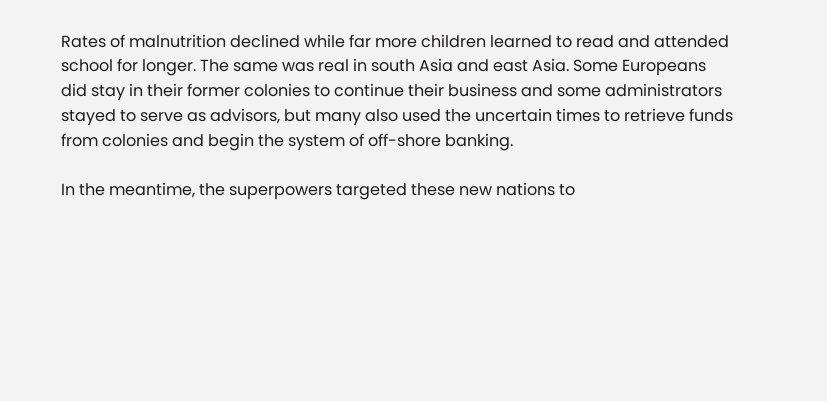Rates of malnutrition declined while far more children learned to read and attended school for longer. The same was real in south Asia and east Asia. Some Europeans did stay in their former colonies to continue their business and some administrators stayed to serve as advisors, but many also used the uncertain times to retrieve funds from colonies and begin the system of off-shore banking.

In the meantime, the superpowers targeted these new nations to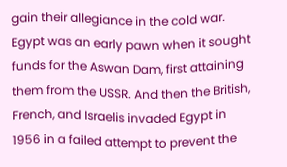gain their allegiance in the cold war. Egypt was an early pawn when it sought funds for the Aswan Dam, first attaining them from the USSR. And then the British, French, and Israelis invaded Egypt in 1956 in a failed attempt to prevent the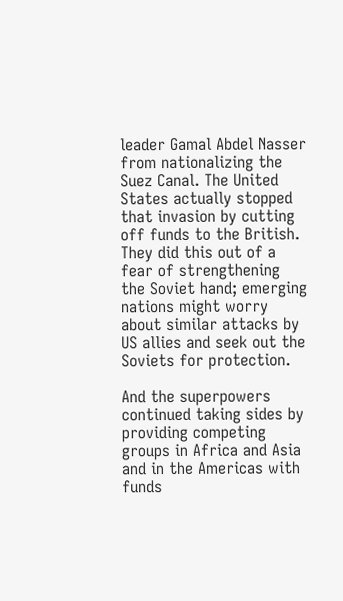leader Gamal Abdel Nasser from nationalizing the Suez Canal. The United States actually stopped that invasion by cutting off funds to the British. They did this out of a fear of strengthening the Soviet hand; emerging nations might worry about similar attacks by US allies and seek out the Soviets for protection.

And the superpowers continued taking sides by providing competing groups in Africa and Asia and in the Americas with funds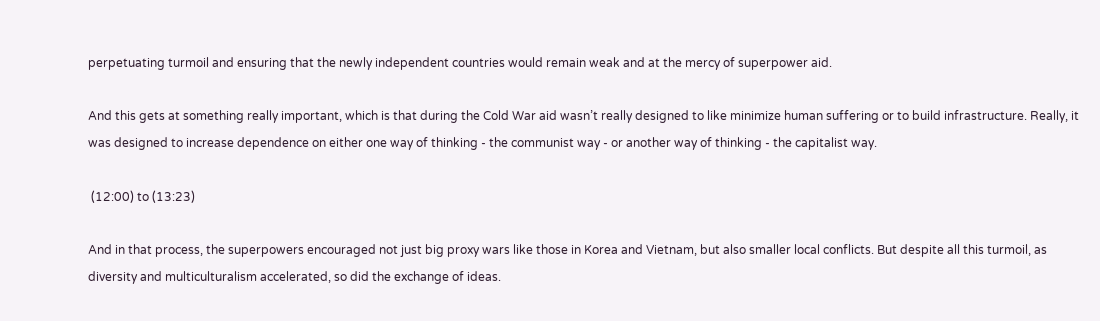perpetuating turmoil and ensuring that the newly independent countries would remain weak and at the mercy of superpower aid.

And this gets at something really important, which is that during the Cold War aid wasn’t really designed to like minimize human suffering or to build infrastructure. Really, it was designed to increase dependence on either one way of thinking - the communist way - or another way of thinking - the capitalist way.

 (12:00) to (13:23)

And in that process, the superpowers encouraged not just big proxy wars like those in Korea and Vietnam, but also smaller local conflicts. But despite all this turmoil, as diversity and multiculturalism accelerated, so did the exchange of ideas.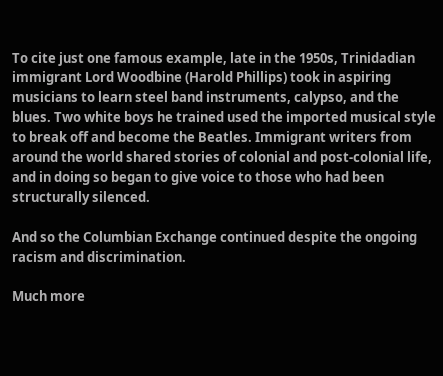To cite just one famous example, late in the 1950s, Trinidadian immigrant Lord Woodbine (Harold Phillips) took in aspiring musicians to learn steel band instruments, calypso, and the blues. Two white boys he trained used the imported musical style to break off and become the Beatles. Immigrant writers from around the world shared stories of colonial and post-colonial life, and in doing so began to give voice to those who had been structurally silenced.

And so the Columbian Exchange continued despite the ongoing racism and discrimination.

Much more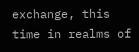exchange, this time in realms of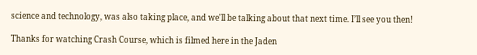science and technology, was also taking place, and we'll be talking about that next time. I’ll see you then!

Thanks for watching Crash Course, which is filmed here in the Jaden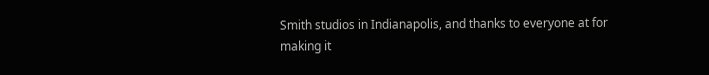Smith studios in Indianapolis, and thanks to everyone at for making it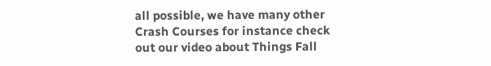all possible, we have many other Crash Courses for instance check out our video about Things Fall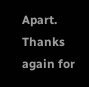Apart. Thanks again for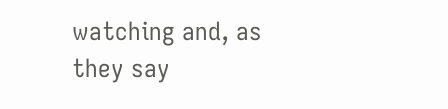watching and, as they say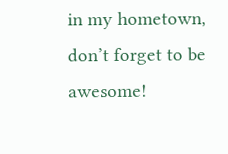in my hometown, don’t forget to be awesome!